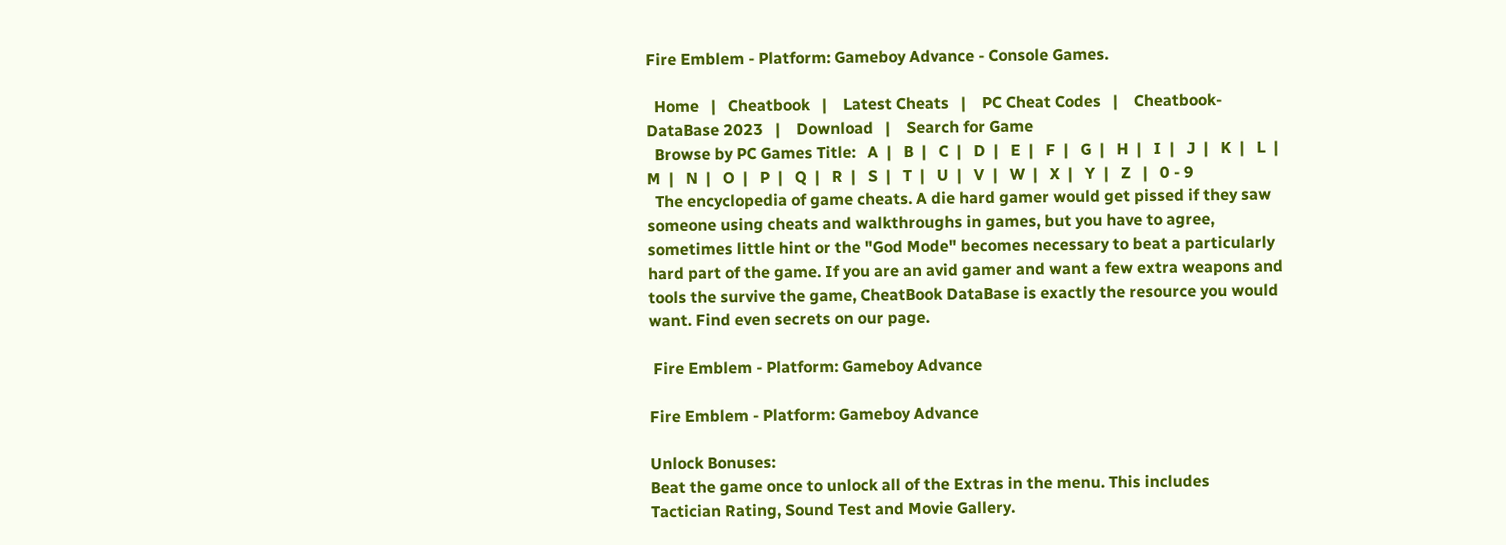Fire Emblem - Platform: Gameboy Advance - Console Games.

  Home   |   Cheatbook   |    Latest Cheats   |    PC Cheat Codes   |    Cheatbook-DataBase 2023   |    Download   |    Search for Game
  Browse by PC Games Title:   A  |   B  |   C  |   D  |   E  |   F  |   G  |   H  |   I  |   J  |   K  |   L  |   M  |   N  |   O  |   P  |   Q  |   R  |   S  |   T  |   U  |   V  |   W  |   X  |   Y  |   Z   |   0 - 9
  The encyclopedia of game cheats. A die hard gamer would get pissed if they saw someone using cheats and walkthroughs in games, but you have to agree, sometimes little hint or the "God Mode" becomes necessary to beat a particularly hard part of the game. If you are an avid gamer and want a few extra weapons and tools the survive the game, CheatBook DataBase is exactly the resource you would want. Find even secrets on our page.

 Fire Emblem - Platform: Gameboy Advance

Fire Emblem - Platform: Gameboy Advance

Unlock Bonuses:
Beat the game once to unlock all of the Extras in the menu. This includes
Tactician Rating, Sound Test and Movie Gallery.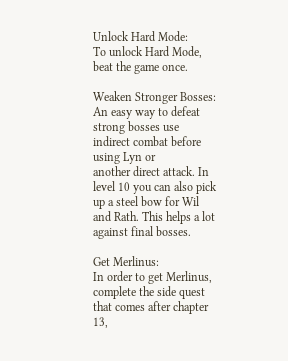Unlock Hard Mode:
To unlock Hard Mode, beat the game once.

Weaken Stronger Bosses:
An easy way to defeat strong bosses use indirect combat before using Lyn or
another direct attack. In level 10 you can also pick up a steel bow for Wil
and Rath. This helps a lot against final bosses.

Get Merlinus:
In order to get Merlinus, complete the side quest that comes after chapter 13,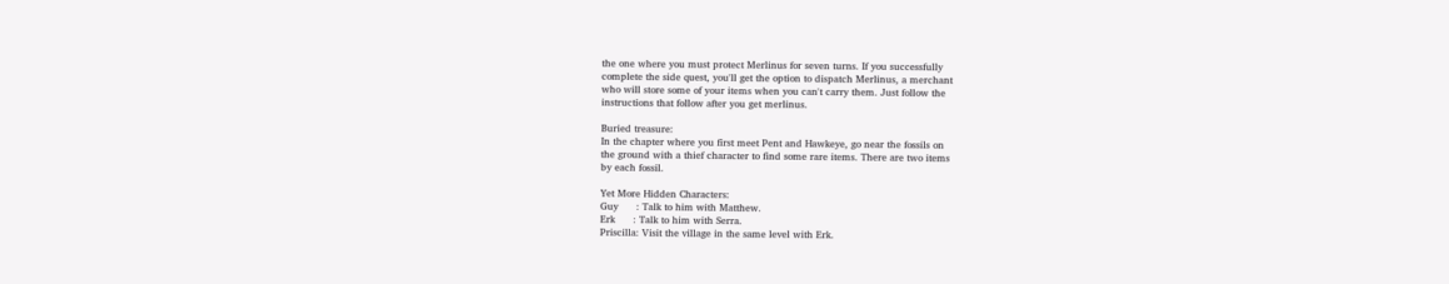the one where you must protect Merlinus for seven turns. If you successfully
complete the side quest, you'll get the option to dispatch Merlinus, a merchant
who will store some of your items when you can't carry them. Just follow the
instructions that follow after you get merlinus.

Buried treasure:
In the chapter where you first meet Pent and Hawkeye, go near the fossils on
the ground with a thief character to find some rare items. There are two items
by each fossil.

Yet More Hidden Characters:
Guy      : Talk to him with Matthew.
Erk      : Talk to him with Serra.
Priscilla: Visit the village in the same level with Erk.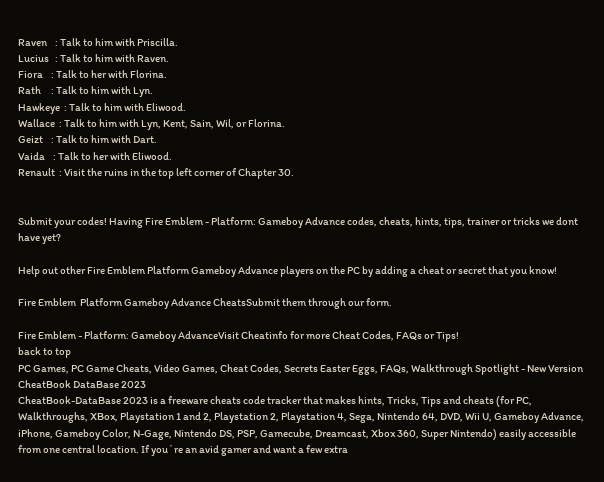Raven    : Talk to him with Priscilla.
Lucius   : Talk to him with Raven.
Fiora    : Talk to her with Florina.
Rath     : Talk to him with Lyn.
Hawkeye  : Talk to him with Eliwood.
Wallace  : Talk to him with Lyn, Kent, Sain, Wil, or Florina.
Geizt    : Talk to him with Dart.
Vaida    : Talk to her with Eliwood.
Renault  : Visit the ruins in the top left corner of Chapter 30.


Submit your codes! Having Fire Emblem - Platform: Gameboy Advance codes, cheats, hints, tips, trainer or tricks we dont have yet?

Help out other Fire Emblem Platform Gameboy Advance players on the PC by adding a cheat or secret that you know!

Fire Emblem  Platform Gameboy Advance CheatsSubmit them through our form.

Fire Emblem - Platform: Gameboy AdvanceVisit Cheatinfo for more Cheat Codes, FAQs or Tips!
back to top
PC Games, PC Game Cheats, Video Games, Cheat Codes, Secrets Easter Eggs, FAQs, Walkthrough Spotlight - New Version CheatBook DataBase 2023
CheatBook-DataBase 2023 is a freeware cheats code tracker that makes hints, Tricks, Tips and cheats (for PC, Walkthroughs, XBox, Playstation 1 and 2, Playstation 2, Playstation 4, Sega, Nintendo 64, DVD, Wii U, Gameboy Advance, iPhone, Gameboy Color, N-Gage, Nintendo DS, PSP, Gamecube, Dreamcast, Xbox 360, Super Nintendo) easily accessible from one central location. If you´re an avid gamer and want a few extra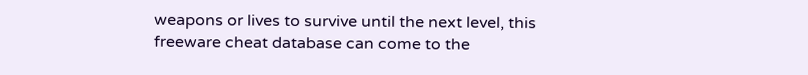weapons or lives to survive until the next level, this freeware cheat database can come to the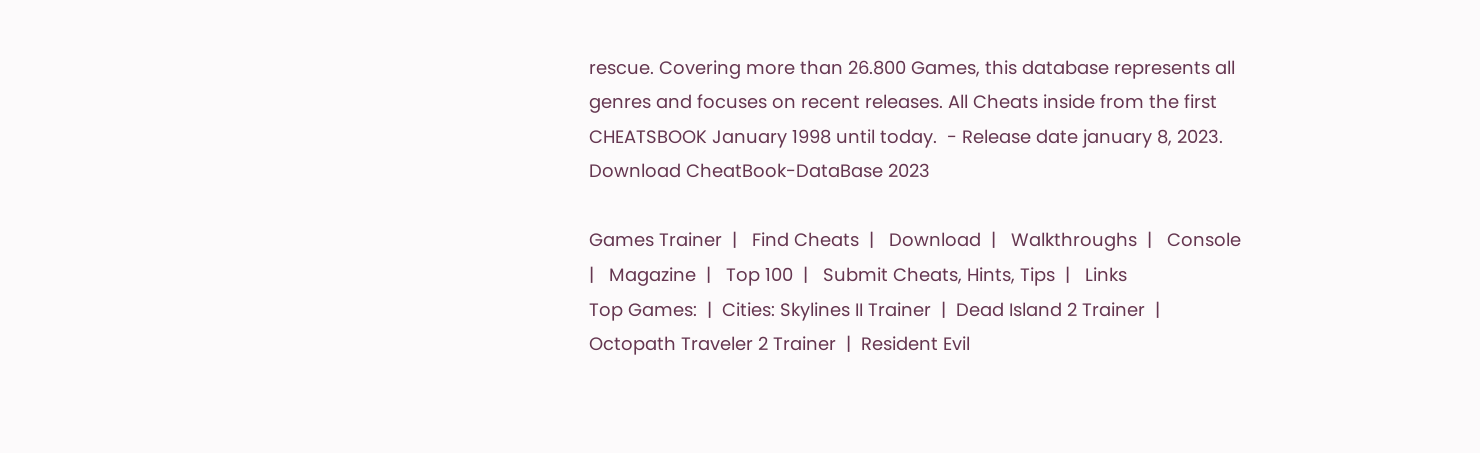rescue. Covering more than 26.800 Games, this database represents all genres and focuses on recent releases. All Cheats inside from the first CHEATSBOOK January 1998 until today.  - Release date january 8, 2023. Download CheatBook-DataBase 2023

Games Trainer  |   Find Cheats  |   Download  |   Walkthroughs  |   Console   |   Magazine  |   Top 100  |   Submit Cheats, Hints, Tips  |   Links
Top Games:  |  Cities: Skylines II Trainer  |  Dead Island 2 Trainer  |  Octopath Traveler 2 Trainer  |  Resident Evil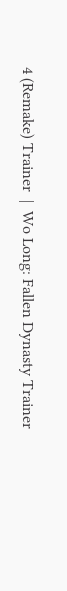4 (Remake) Trainer  |  Wo Long: Fallen Dynasty Trainer